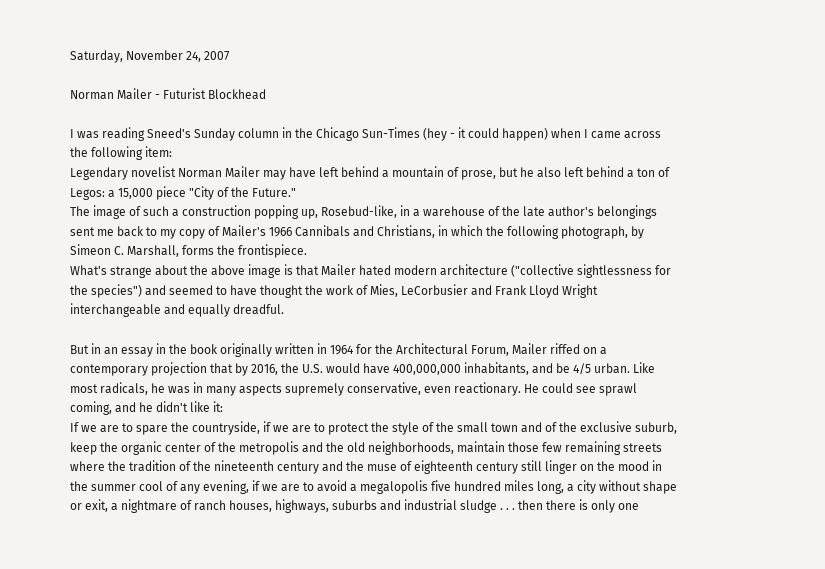Saturday, November 24, 2007

Norman Mailer - Futurist Blockhead

I was reading Sneed's Sunday column in the Chicago Sun-Times (hey - it could happen) when I came across the following item:
Legendary novelist Norman Mailer may have left behind a mountain of prose, but he also left behind a ton of Legos: a 15,000 piece "City of the Future."
The image of such a construction popping up, Rosebud-like, in a warehouse of the late author's belongings sent me back to my copy of Mailer's 1966 Cannibals and Christians, in which the following photograph, by Simeon C. Marshall, forms the frontispiece.
What's strange about the above image is that Mailer hated modern architecture ("collective sightlessness for the species") and seemed to have thought the work of Mies, LeCorbusier and Frank Lloyd Wright interchangeable and equally dreadful.

But in an essay in the book originally written in 1964 for the Architectural Forum, Mailer riffed on a contemporary projection that by 2016, the U.S. would have 400,000,000 inhabitants, and be 4/5 urban. Like most radicals, he was in many aspects supremely conservative, even reactionary. He could see sprawl coming, and he didn't like it:
If we are to spare the countryside, if we are to protect the style of the small town and of the exclusive suburb, keep the organic center of the metropolis and the old neighborhoods, maintain those few remaining streets where the tradition of the nineteenth century and the muse of eighteenth century still linger on the mood in the summer cool of any evening, if we are to avoid a megalopolis five hundred miles long, a city without shape or exit, a nightmare of ranch houses, highways, suburbs and industrial sludge . . . then there is only one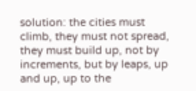solution: the cities must climb, they must not spread, they must build up, not by increments, but by leaps, up and up, up to the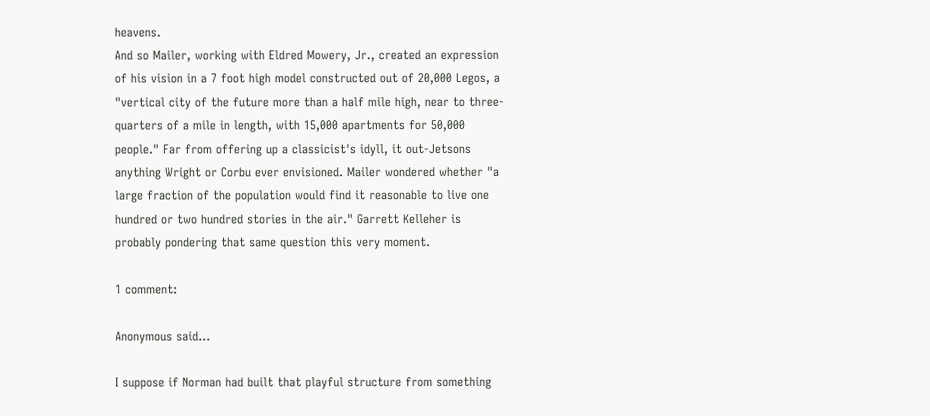heavens.
And so Mailer, working with Eldred Mowery, Jr., created an expression of his vision in a 7 foot high model constructed out of 20,000 Legos, a "vertical city of the future more than a half mile high, near to three-quarters of a mile in length, with 15,000 apartments for 50,000 people." Far from offering up a classicist's idyll, it out-Jetsons anything Wright or Corbu ever envisioned. Mailer wondered whether "a large fraction of the population would find it reasonable to live one hundred or two hundred stories in the air." Garrett Kelleher is probably pondering that same question this very moment.

1 comment:

Anonymous said...

I suppose if Norman had built that playful structure from something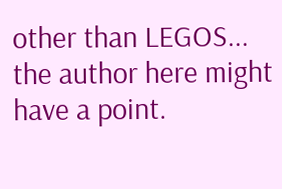other than LEGOS... the author here might have a point.